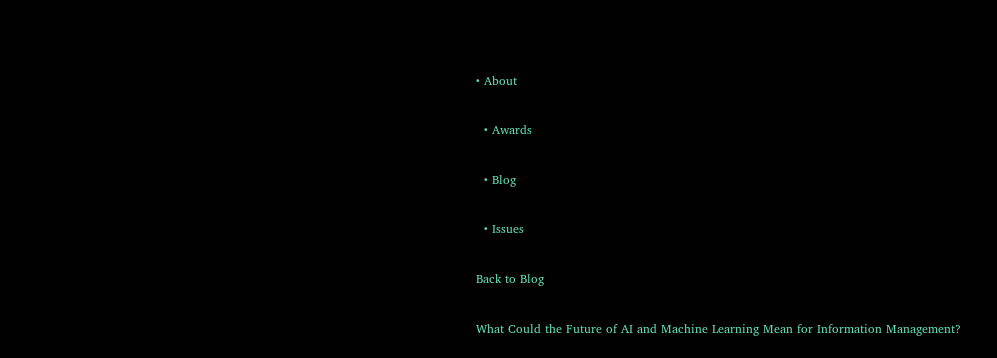• About

  • Awards

  • Blog

  • Issues

Back to Blog

What Could the Future of AI and Machine Learning Mean for Information Management?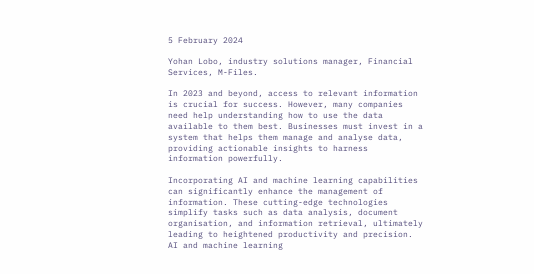5 February 2024

Yohan Lobo, industry solutions manager, Financial Services, M-Files.

In 2023 and beyond, access to relevant information is crucial for success. However, many companies need help understanding how to use the data available to them best. Businesses must invest in a system that helps them manage and analyse data, providing actionable insights to harness information powerfully.

Incorporating AI and machine learning capabilities can significantly enhance the management of information. These cutting-edge technologies simplify tasks such as data analysis, document organisation, and information retrieval, ultimately leading to heightened productivity and precision. AI and machine learning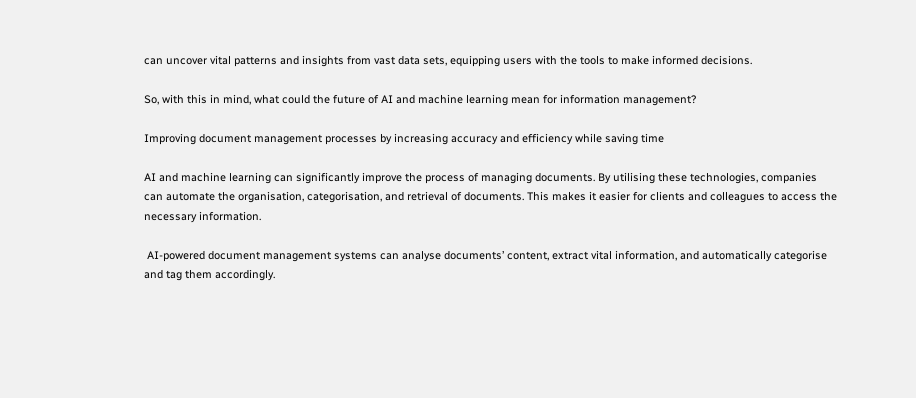can uncover vital patterns and insights from vast data sets, equipping users with the tools to make informed decisions.

So, with this in mind, what could the future of AI and machine learning mean for information management?

Improving document management processes by increasing accuracy and efficiency while saving time

AI and machine learning can significantly improve the process of managing documents. By utilising these technologies, companies can automate the organisation, categorisation, and retrieval of documents. This makes it easier for clients and colleagues to access the necessary information.

 AI-powered document management systems can analyse documents’ content, extract vital information, and automatically categorise and tag them accordingly.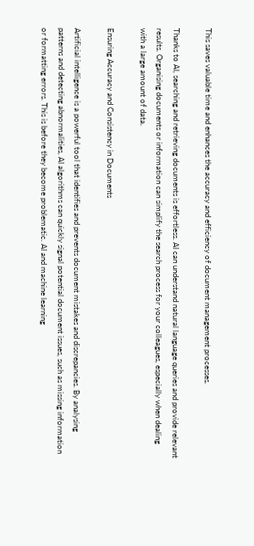This saves valuable time and enhances the accuracy and efficiency of document management processes.

Thanks to AI, searching and retrieving documents is effortless. AI can understand natural language queries and provide relevant results. Organising documents or information can simplify the search process for your colleagues, especially when dealing with a large amount of data.

Ensuring Accuracy and Consistency in Documents

Artificial intelligence is a powerful tool that identifies and prevents document mistakes and discrepancies. By analysing patterns and detecting abnormalities, AI algorithms can quickly signal potential document issues, such as missing information or formatting errors. This is before they become problematic. AI and machine learning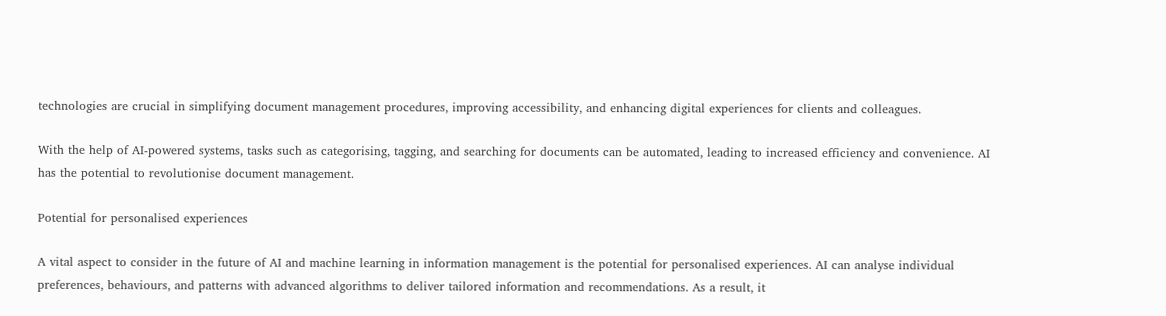technologies are crucial in simplifying document management procedures, improving accessibility, and enhancing digital experiences for clients and colleagues.

With the help of AI-powered systems, tasks such as categorising, tagging, and searching for documents can be automated, leading to increased efficiency and convenience. AI has the potential to revolutionise document management.

Potential for personalised experiences

A vital aspect to consider in the future of AI and machine learning in information management is the potential for personalised experiences. AI can analyse individual preferences, behaviours, and patterns with advanced algorithms to deliver tailored information and recommendations. As a result, it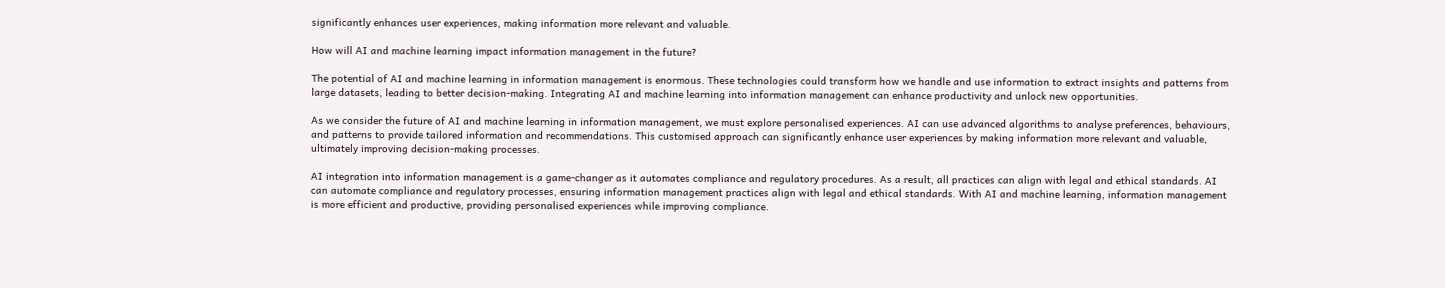significantly enhances user experiences, making information more relevant and valuable.

How will AI and machine learning impact information management in the future?

The potential of AI and machine learning in information management is enormous. These technologies could transform how we handle and use information to extract insights and patterns from large datasets, leading to better decision-making. Integrating AI and machine learning into information management can enhance productivity and unlock new opportunities.

As we consider the future of AI and machine learning in information management, we must explore personalised experiences. AI can use advanced algorithms to analyse preferences, behaviours, and patterns to provide tailored information and recommendations. This customised approach can significantly enhance user experiences by making information more relevant and valuable, ultimately improving decision-making processes.

AI integration into information management is a game-changer as it automates compliance and regulatory procedures. As a result, all practices can align with legal and ethical standards. AI can automate compliance and regulatory processes, ensuring information management practices align with legal and ethical standards. With AI and machine learning, information management is more efficient and productive, providing personalised experiences while improving compliance.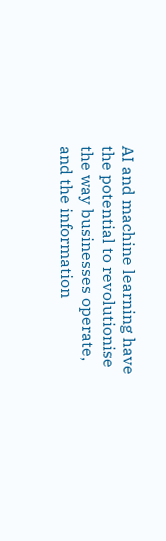AI and machine learning have the potential to revolutionise the way businesses operate, and the information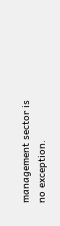management sector is no exception.